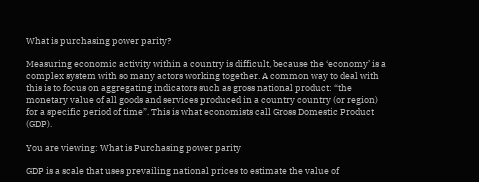What is purchasing power parity?

Measuring economic activity within a country is difficult, because the ‘economy’ is a complex system with so many actors working together. A common way to deal with this is to focus on aggregating indicators such as gross national product: “the monetary value of all goods and services produced in a country country (or region) for a specific period of time”. This is what economists call Gross Domestic Product (GDP).

You are viewing: What is Purchasing power parity

GDP is a scale that uses prevailing national prices to estimate the value of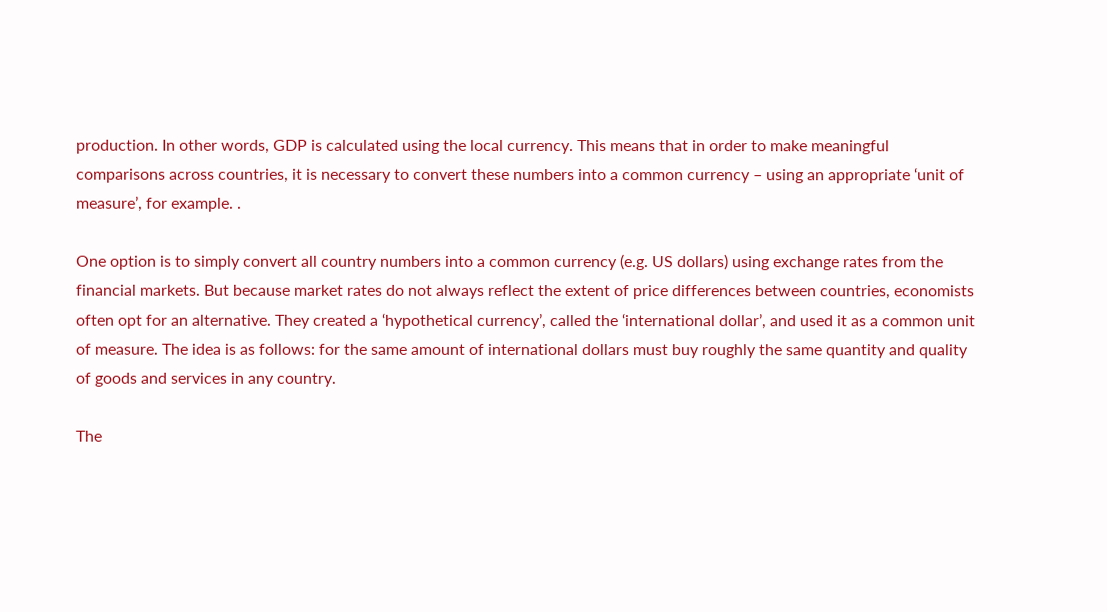production. In other words, GDP is calculated using the local currency. This means that in order to make meaningful comparisons across countries, it is necessary to convert these numbers into a common currency – using an appropriate ‘unit of measure’, for example. .

One option is to simply convert all country numbers into a common currency (e.g. US dollars) using exchange rates from the financial markets. But because market rates do not always reflect the extent of price differences between countries, economists often opt for an alternative. They created a ‘hypothetical currency’, called the ‘international dollar’, and used it as a common unit of measure. The idea is as follows: for the same amount of international dollars must buy roughly the same quantity and quality of goods and services in any country.

The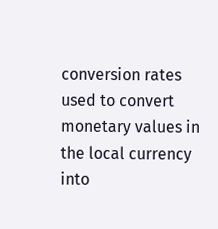conversion rates used to convert monetary values in the local currency into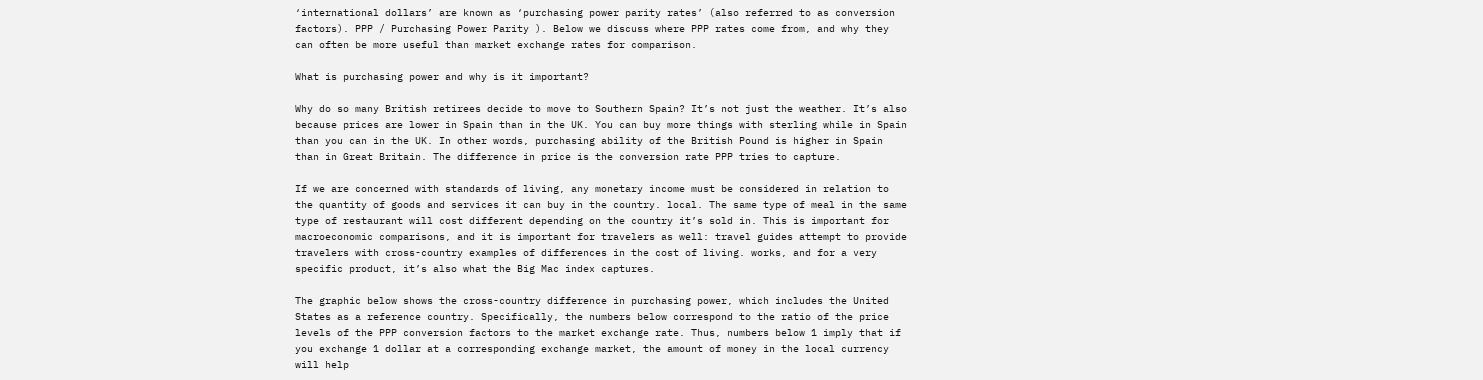‘international dollars’ are known as ‘purchasing power parity rates’ (also referred to as conversion factors). PPP / Purchasing Power Parity ). Below we discuss where PPP rates come from, and why they can often be more useful than market exchange rates for comparison.

What is purchasing power and why is it important?

Why do so many British retirees decide to move to Southern Spain? It’s not just the weather. It’s also because prices are lower in Spain than in the UK. You can buy more things with sterling while in Spain than you can in the UK. In other words, purchasing ability of the British Pound is higher in Spain than in Great Britain. The difference in price is the conversion rate PPP tries to capture.

If we are concerned with standards of living, any monetary income must be considered in relation to the quantity of goods and services it can buy in the country. local. The same type of meal in the same type of restaurant will cost different depending on the country it’s sold in. This is important for macroeconomic comparisons, and it is important for travelers as well: travel guides attempt to provide travelers with cross-country examples of differences in the cost of living. works, and for a very specific product, it’s also what the Big Mac index captures.

The graphic below shows the cross-country difference in purchasing power, which includes the United States as a reference country. Specifically, the numbers below correspond to the ratio of the price levels of the PPP conversion factors to the market exchange rate. Thus, numbers below 1 imply that if you exchange 1 dollar at a corresponding exchange market, the amount of money in the local currency will help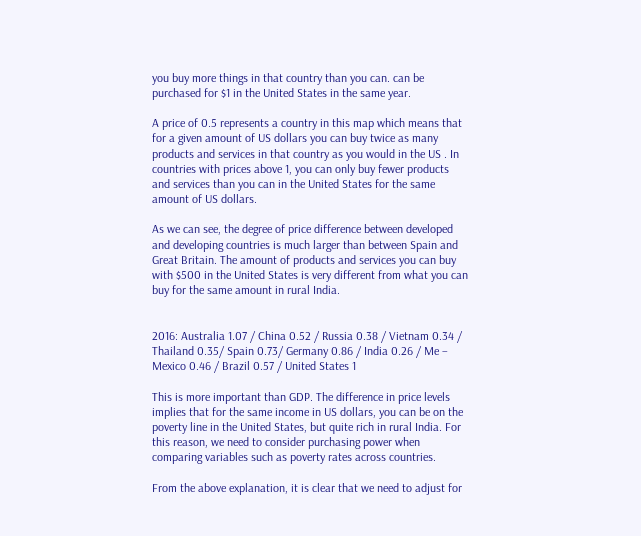you buy more things in that country than you can. can be purchased for $1 in the United States in the same year.

A price of 0.5 represents a country in this map which means that for a given amount of US dollars you can buy twice as many products and services in that country as you would in the US . In countries with prices above 1, you can only buy fewer products and services than you can in the United States for the same amount of US dollars.

As we can see, the degree of price difference between developed and developing countries is much larger than between Spain and Great Britain. The amount of products and services you can buy with $500 in the United States is very different from what you can buy for the same amount in rural India.


2016: Australia 1.07 / China 0.52 / Russia 0.38 / Vietnam 0.34 / Thailand 0.35/ Spain 0.73/ Germany 0.86 / India 0.26 / Me – Mexico 0.46 / Brazil 0.57 / United States 1

This is more important than GDP. The difference in price levels implies that for the same income in US dollars, you can be on the poverty line in the United States, but quite rich in rural India. For this reason, we need to consider purchasing power when comparing variables such as poverty rates across countries.

From the above explanation, it is clear that we need to adjust for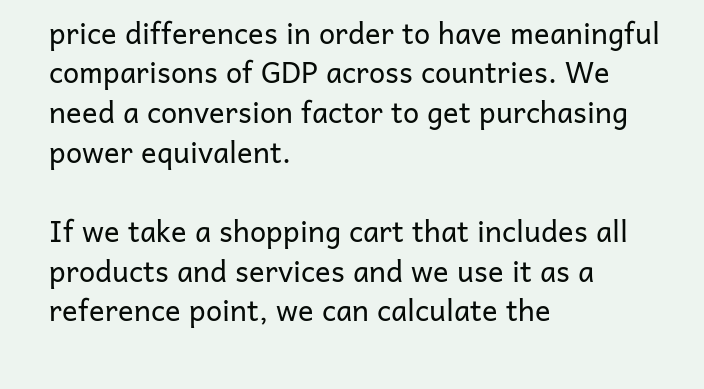price differences in order to have meaningful comparisons of GDP across countries. We need a conversion factor to get purchasing power equivalent.

If we take a shopping cart that includes all products and services and we use it as a reference point, we can calculate the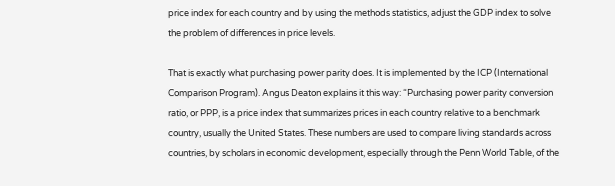price index for each country and by using the methods statistics, adjust the GDP index to solve the problem of differences in price levels.

That is exactly what purchasing power parity does. It is implemented by the ICP (International Comparison Program). Angus Deaton explains it this way: “Purchasing power parity conversion ratio, or PPP, is a price index that summarizes prices in each country relative to a benchmark country, usually the United States. These numbers are used to compare living standards across countries, by scholars in economic development, especially through the Penn World Table, of the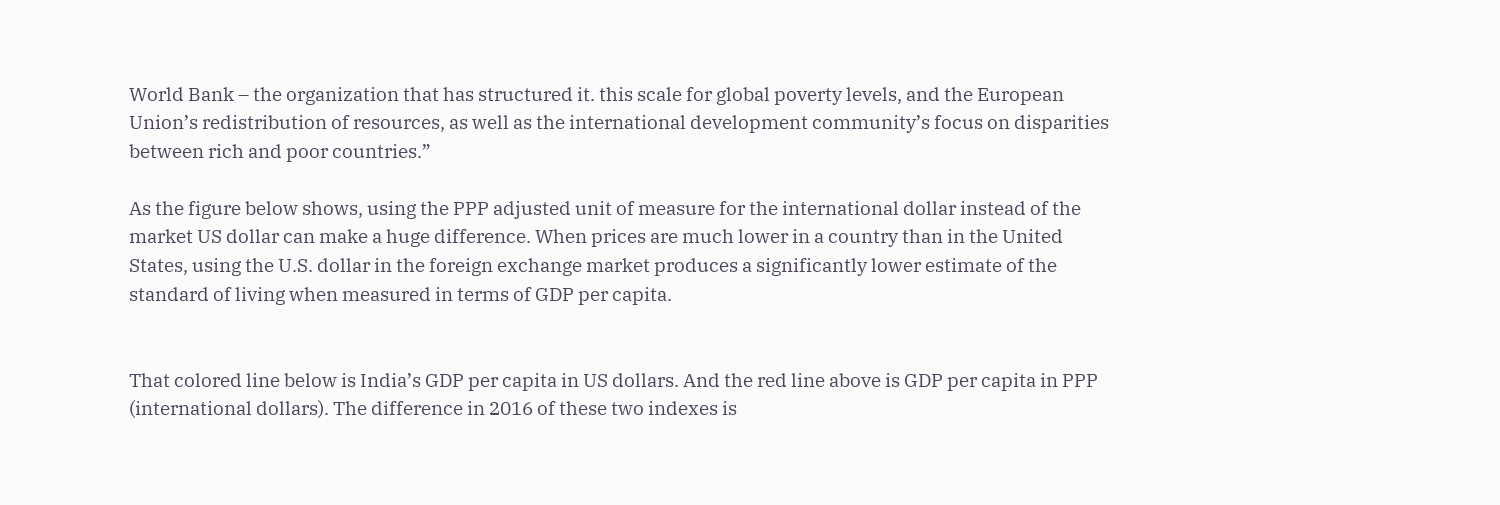World Bank – the organization that has structured it. this scale for global poverty levels, and the European Union’s redistribution of resources, as well as the international development community’s focus on disparities between rich and poor countries.”

As the figure below shows, using the PPP adjusted unit of measure for the international dollar instead of the market US dollar can make a huge difference. When prices are much lower in a country than in the United States, using the U.S. dollar in the foreign exchange market produces a significantly lower estimate of the standard of living when measured in terms of GDP per capita.


That colored line below is India’s GDP per capita in US dollars. And the red line above is GDP per capita in PPP (international dollars). The difference in 2016 of these two indexes is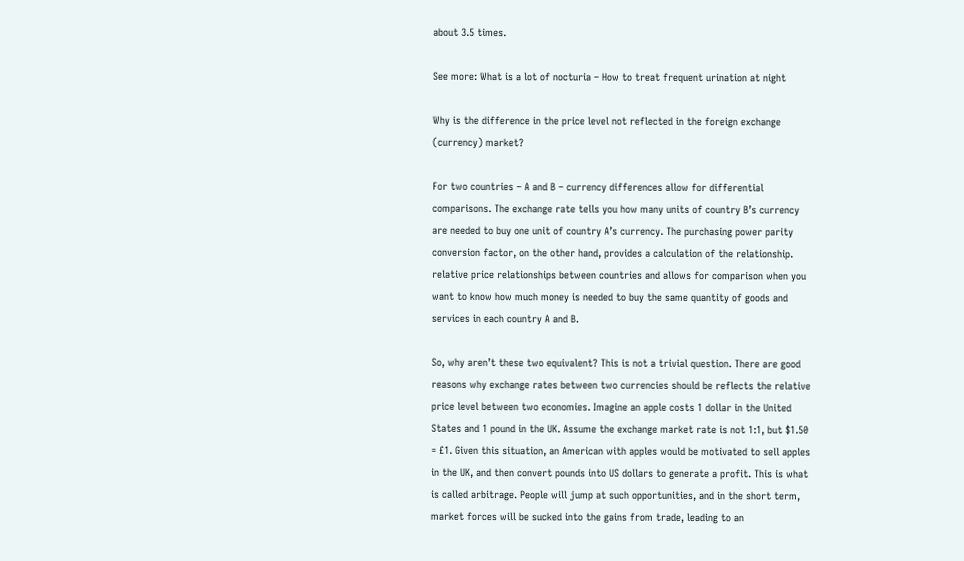about 3.5 times.

See more: What is a lot of nocturia – How to treat frequent urination at night

Why is the difference in the price level not reflected in the foreign exchange (currency) market?

For two countries – A and B – currency differences allow for differential comparisons. The exchange rate tells you how many units of country B’s currency are needed to buy one unit of country A’s currency. The purchasing power parity conversion factor, on the other hand, provides a calculation of the relationship. relative price relationships between countries and allows for comparison when you want to know how much money is needed to buy the same quantity of goods and services in each country A and B.

So, why aren’t these two equivalent? This is not a trivial question. There are good reasons why exchange rates between two currencies should be reflects the relative price level between two economies. Imagine an apple costs 1 dollar in the United States and 1 pound in the UK. Assume the exchange market rate is not 1:1, but $1.50 = £1. Given this situation, an American with apples would be motivated to sell apples in the UK, and then convert pounds into US dollars to generate a profit. This is what is called arbitrage. People will jump at such opportunities, and in the short term, market forces will be sucked into the gains from trade, leading to an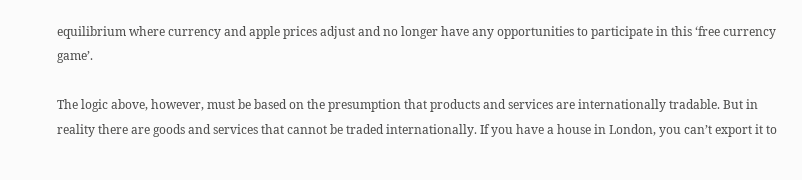equilibrium where currency and apple prices adjust and no longer have any opportunities to participate in this ‘free currency game’.

The logic above, however, must be based on the presumption that products and services are internationally tradable. But in reality there are goods and services that cannot be traded internationally. If you have a house in London, you can’t export it to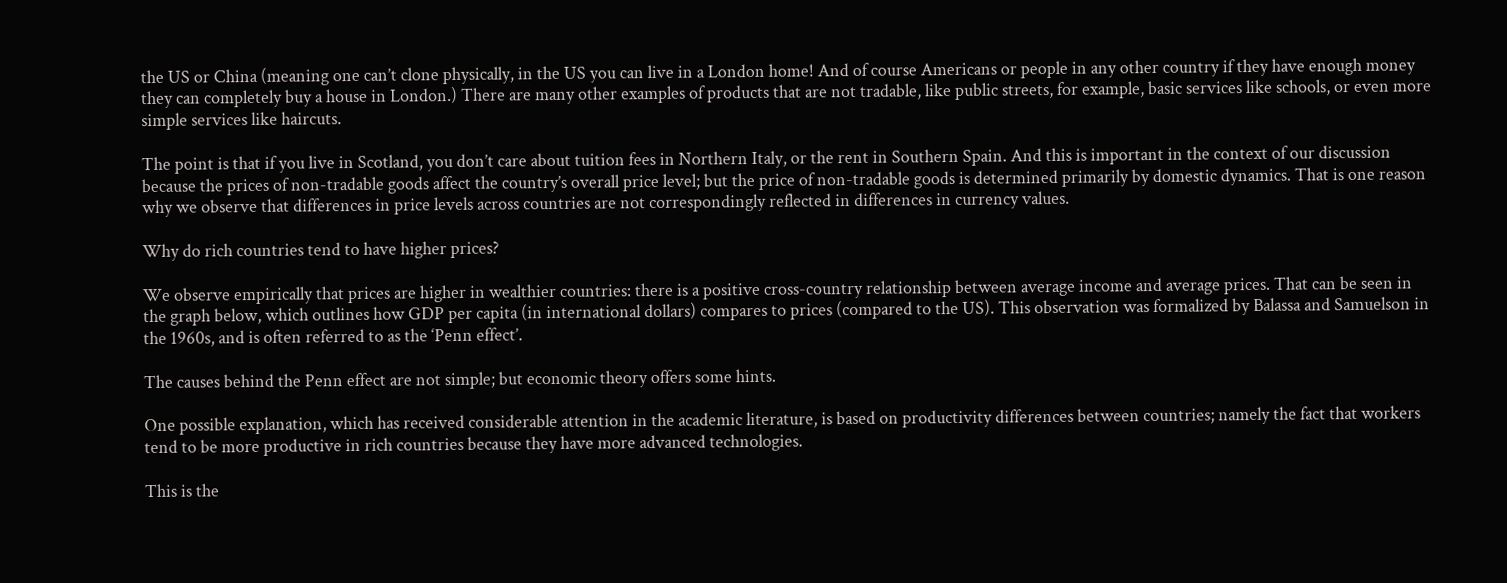the US or China (meaning one can’t clone physically, in the US you can live in a London home! And of course Americans or people in any other country if they have enough money they can completely buy a house in London.) There are many other examples of products that are not tradable, like public streets, for example, basic services like schools, or even more simple services like haircuts.

The point is that if you live in Scotland, you don’t care about tuition fees in Northern Italy, or the rent in Southern Spain. And this is important in the context of our discussion because the prices of non-tradable goods affect the country’s overall price level; but the price of non-tradable goods is determined primarily by domestic dynamics. That is one reason why we observe that differences in price levels across countries are not correspondingly reflected in differences in currency values.

Why do rich countries tend to have higher prices?

We observe empirically that prices are higher in wealthier countries: there is a positive cross-country relationship between average income and average prices. That can be seen in the graph below, which outlines how GDP per capita (in international dollars) compares to prices (compared to the US). This observation was formalized by Balassa and Samuelson in the 1960s, and is often referred to as the ‘Penn effect’.

The causes behind the Penn effect are not simple; but economic theory offers some hints.

One possible explanation, which has received considerable attention in the academic literature, is based on productivity differences between countries; namely the fact that workers tend to be more productive in rich countries because they have more advanced technologies.

This is the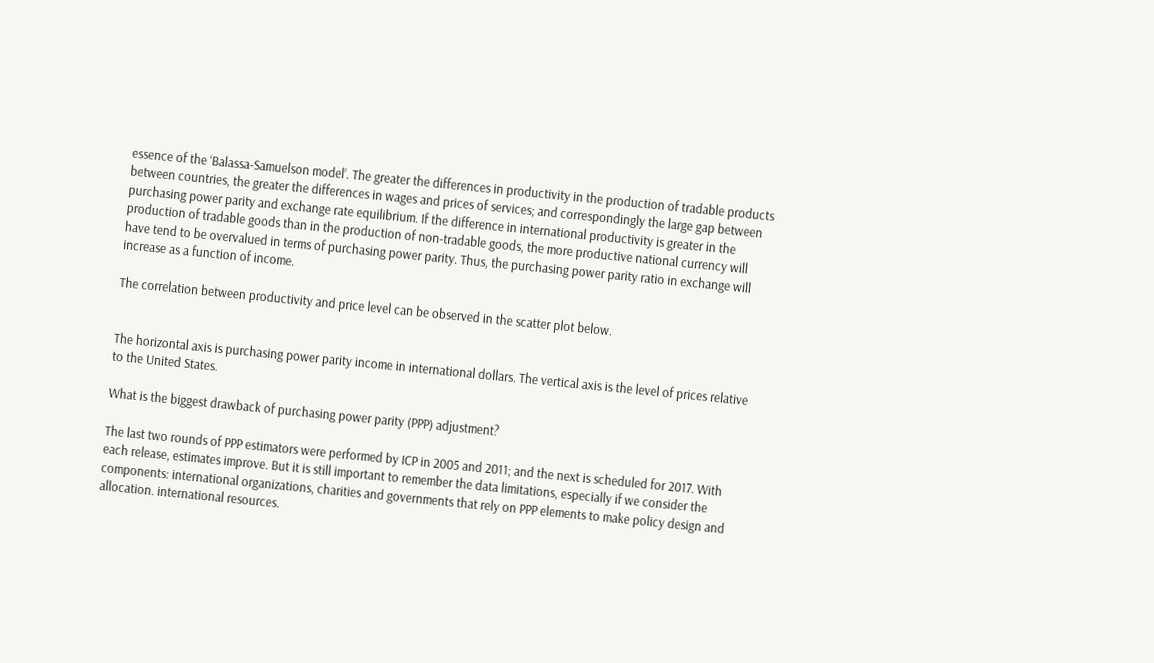essence of the ‘Balassa-Samuelson model’. The greater the differences in productivity in the production of tradable products between countries, the greater the differences in wages and prices of services; and correspondingly the large gap between purchasing power parity and exchange rate equilibrium. If the difference in international productivity is greater in the production of tradable goods than in the production of non-tradable goods, the more productive national currency will have tend to be overvalued in terms of purchasing power parity. Thus, the purchasing power parity ratio in exchange will increase as a function of income.

The correlation between productivity and price level can be observed in the scatter plot below.


The horizontal axis is purchasing power parity income in international dollars. The vertical axis is the level of prices relative to the United States.

What is the biggest drawback of purchasing power parity (PPP) adjustment?

The last two rounds of PPP estimators were performed by ICP in 2005 and 2011; and the next is scheduled for 2017. With each release, estimates improve. But it is still important to remember the data limitations, especially if we consider the components: international organizations, charities and governments that rely on PPP elements to make policy design and allocation. international resources.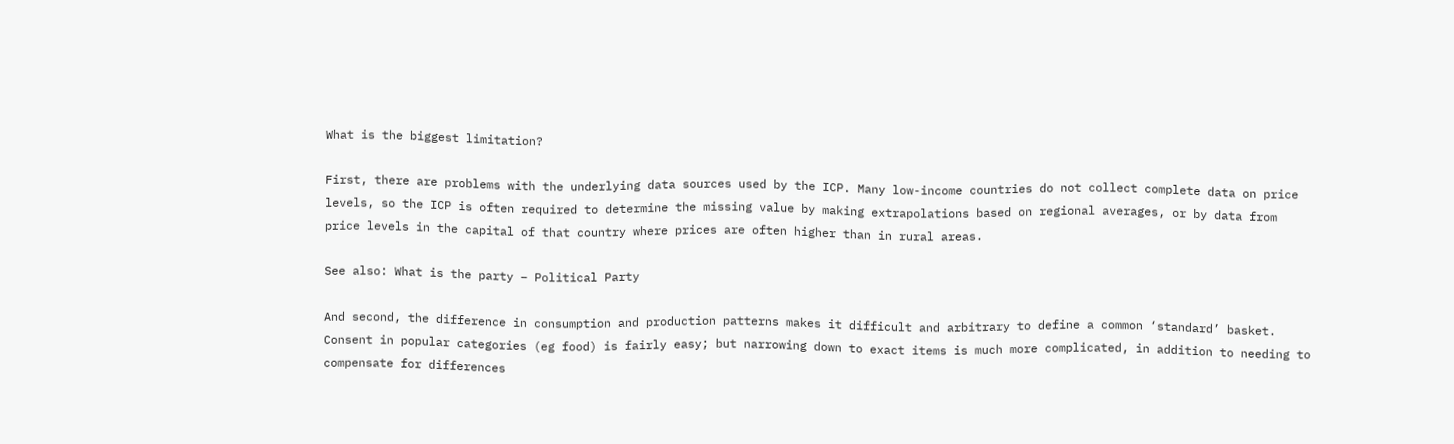What is the biggest limitation?

First, there are problems with the underlying data sources used by the ICP. Many low-income countries do not collect complete data on price levels, so the ICP is often required to determine the missing value by making extrapolations based on regional averages, or by data from price levels in the capital of that country where prices are often higher than in rural areas.

See also: What is the party – Political Party

And second, the difference in consumption and production patterns makes it difficult and arbitrary to define a common ‘standard’ basket. Consent in popular categories (eg food) is fairly easy; but narrowing down to exact items is much more complicated, in addition to needing to compensate for differences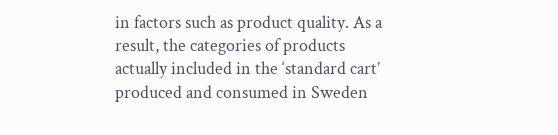in factors such as product quality. As a result, the categories of products actually included in the ‘standard cart’ produced and consumed in Sweden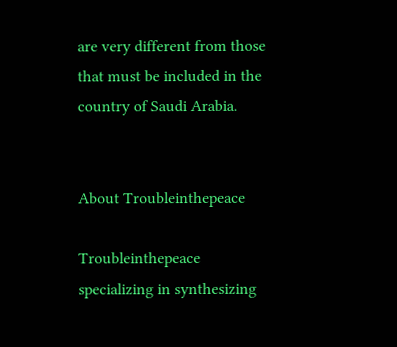are very different from those that must be included in the country of Saudi Arabia.


About Troubleinthepeace

Troubleinthepeace specializing in synthesizing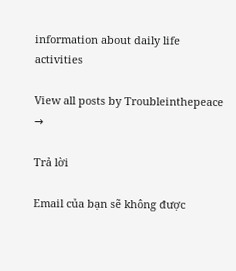information about daily life activities

View all posts by Troubleinthepeace →

Trả lời

Email của bạn sẽ không được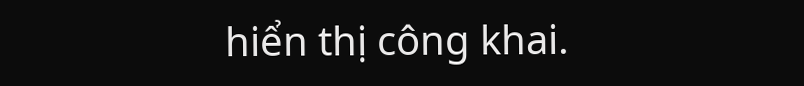hiển thị công khai.